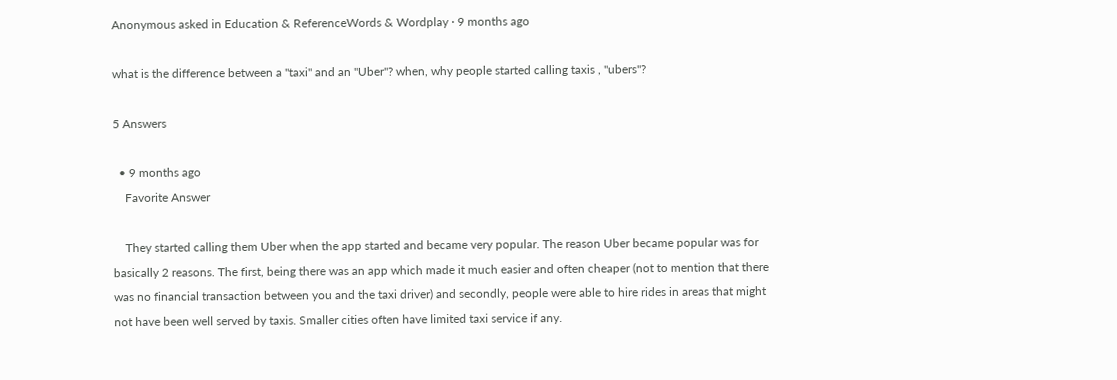Anonymous asked in Education & ReferenceWords & Wordplay · 9 months ago

what is the difference between a "taxi" and an "Uber"? when, why people started calling taxis , "ubers"?

5 Answers

  • 9 months ago
    Favorite Answer

    They started calling them Uber when the app started and became very popular. The reason Uber became popular was for basically 2 reasons. The first, being there was an app which made it much easier and often cheaper (not to mention that there was no financial transaction between you and the taxi driver) and secondly, people were able to hire rides in areas that might not have been well served by taxis. Smaller cities often have limited taxi service if any.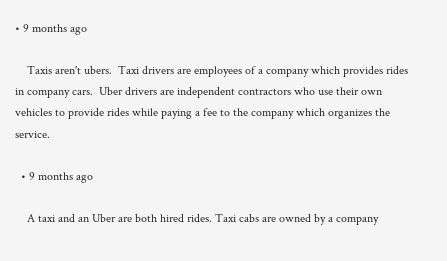• 9 months ago

    Taxis aren't ubers.  Taxi drivers are employees of a company which provides rides in company cars.  Uber drivers are independent contractors who use their own vehicles to provide rides while paying a fee to the company which organizes the service.

  • 9 months ago

    A taxi and an Uber are both hired rides. Taxi cabs are owned by a company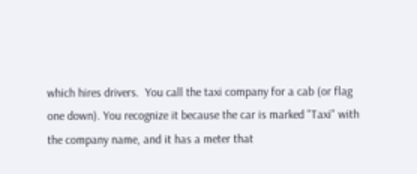which hires drivers.  You call the taxi company for a cab (or flag one down). You recognize it because the car is marked "Taxi" with the company name, and it has a meter that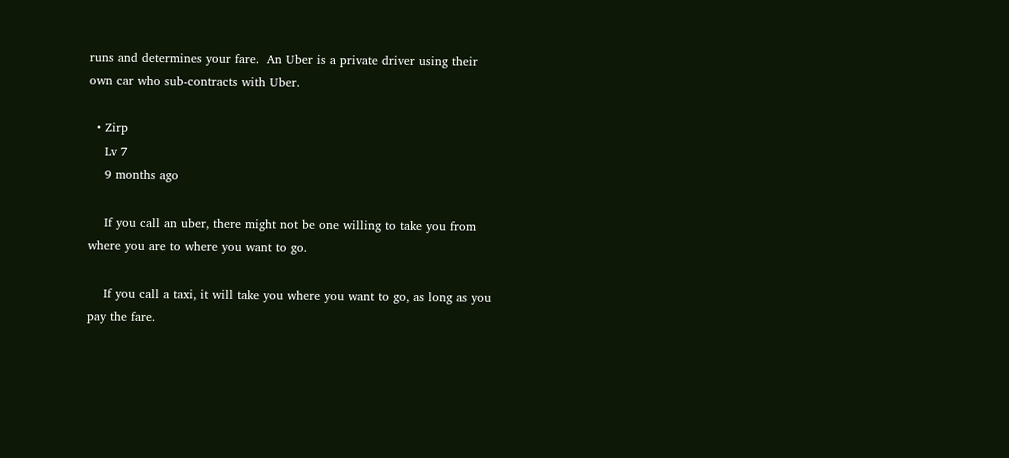runs and determines your fare.  An Uber is a private driver using their own car who sub-contracts with Uber.

  • Zirp
    Lv 7
    9 months ago

    If you call an uber, there might not be one willing to take you from where you are to where you want to go.

    If you call a taxi, it will take you where you want to go, as long as you pay the fare.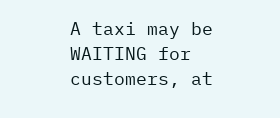A taxi may be WAITING for customers, at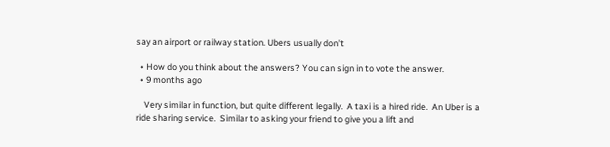say an airport or railway station. Ubers usually don't

  • How do you think about the answers? You can sign in to vote the answer.
  • 9 months ago

    Very similar in function, but quite different legally.  A taxi is a hired ride.  An Uber is a ride sharing service.  Similar to asking your friend to give you a lift and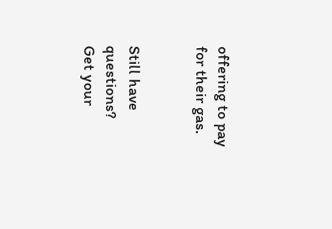offering to pay for their gas.


Still have questions? Get your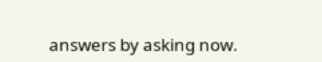answers by asking now.